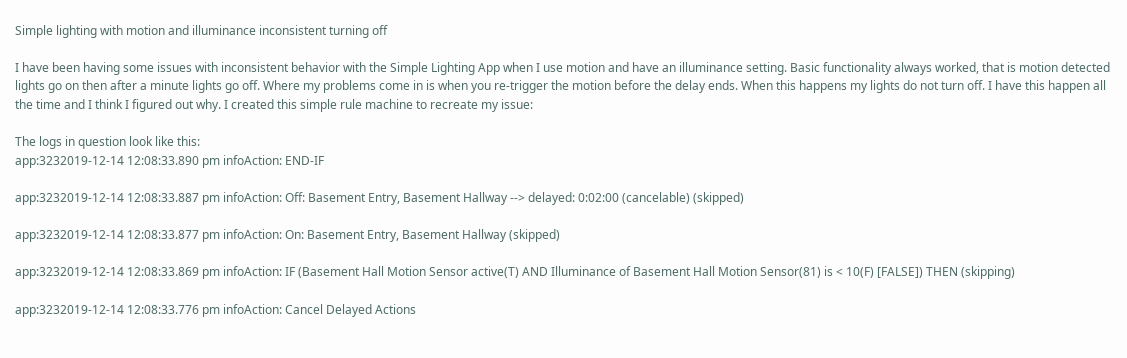Simple lighting with motion and illuminance inconsistent turning off

I have been having some issues with inconsistent behavior with the Simple Lighting App when I use motion and have an illuminance setting. Basic functionality always worked, that is motion detected lights go on then after a minute lights go off. Where my problems come in is when you re-trigger the motion before the delay ends. When this happens my lights do not turn off. I have this happen all the time and I think I figured out why. I created this simple rule machine to recreate my issue:

The logs in question look like this:
app:3232019-12-14 12:08:33.890 pm infoAction: END-IF

app:3232019-12-14 12:08:33.887 pm infoAction: Off: Basement Entry, Basement Hallway --> delayed: 0:02:00 (cancelable) (skipped)

app:3232019-12-14 12:08:33.877 pm infoAction: On: Basement Entry, Basement Hallway (skipped)

app:3232019-12-14 12:08:33.869 pm infoAction: IF (Basement Hall Motion Sensor active(T) AND Illuminance of Basement Hall Motion Sensor(81) is < 10(F) [FALSE]) THEN (skipping)

app:3232019-12-14 12:08:33.776 pm infoAction: Cancel Delayed Actions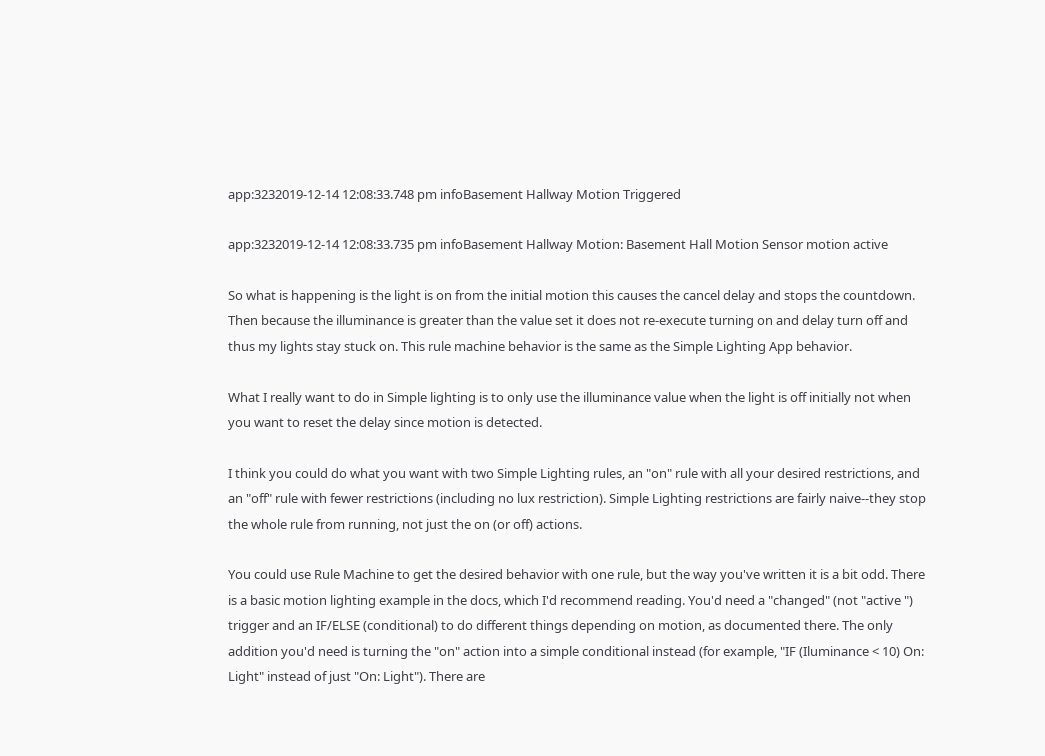app:3232019-12-14 12:08:33.748 pm infoBasement Hallway Motion Triggered

app:3232019-12-14 12:08:33.735 pm infoBasement Hallway Motion: Basement Hall Motion Sensor motion active

So what is happening is the light is on from the initial motion this causes the cancel delay and stops the countdown. Then because the illuminance is greater than the value set it does not re-execute turning on and delay turn off and thus my lights stay stuck on. This rule machine behavior is the same as the Simple Lighting App behavior.

What I really want to do in Simple lighting is to only use the illuminance value when the light is off initially not when you want to reset the delay since motion is detected.

I think you could do what you want with two Simple Lighting rules, an "on" rule with all your desired restrictions, and an "off" rule with fewer restrictions (including no lux restriction). Simple Lighting restrictions are fairly naive--they stop the whole rule from running, not just the on (or off) actions.

You could use Rule Machine to get the desired behavior with one rule, but the way you've written it is a bit odd. There is a basic motion lighting example in the docs, which I'd recommend reading. You'd need a "changed" (not "active ") trigger and an IF/ELSE (conditional) to do different things depending on motion, as documented there. The only addition you'd need is turning the "on" action into a simple conditional instead (for example, "IF (Iluminance < 10) On: Light" instead of just "On: Light"). There are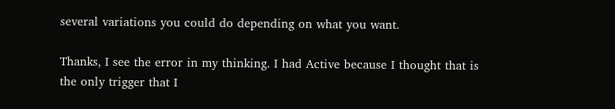several variations you could do depending on what you want.

Thanks, I see the error in my thinking. I had Active because I thought that is the only trigger that I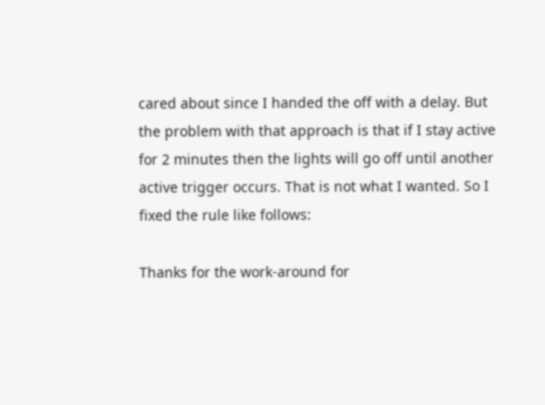cared about since I handed the off with a delay. But the problem with that approach is that if I stay active for 2 minutes then the lights will go off until another active trigger occurs. That is not what I wanted. So I fixed the rule like follows:

Thanks for the work-around for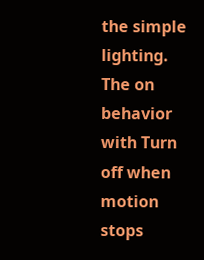the simple lighting. The on behavior with Turn off when motion stops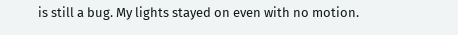is still a bug. My lights stayed on even with no motion.